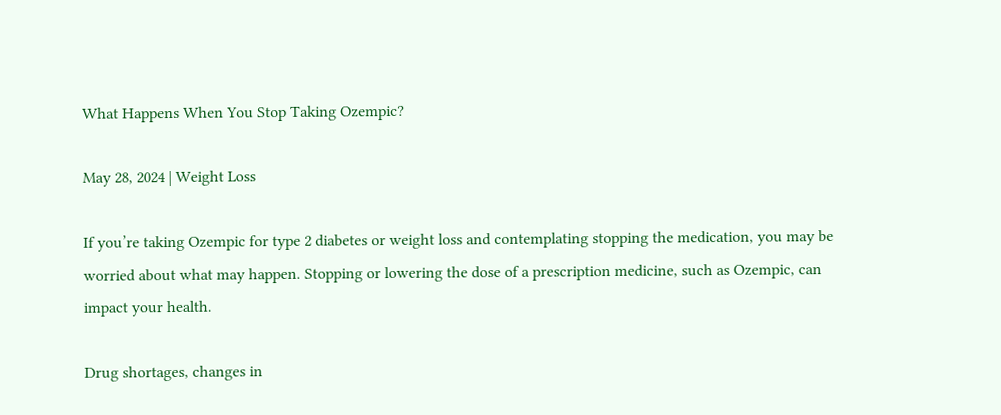What Happens When You Stop Taking Ozempic?

May 28, 2024 | Weight Loss

If you’re taking Ozempic for type 2 diabetes or weight loss and contemplating stopping the medication, you may be worried about what may happen. Stopping or lowering the dose of a prescription medicine, such as Ozempic, can impact your health.

Drug shortages, changes in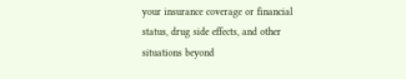your insurance coverage or financial status, drug side effects, and other situations beyond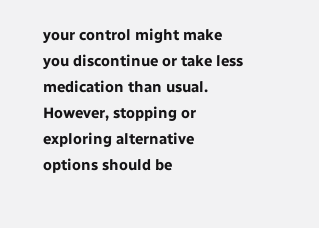your control might make you discontinue or take less medication than usual. However, stopping or exploring alternative options should be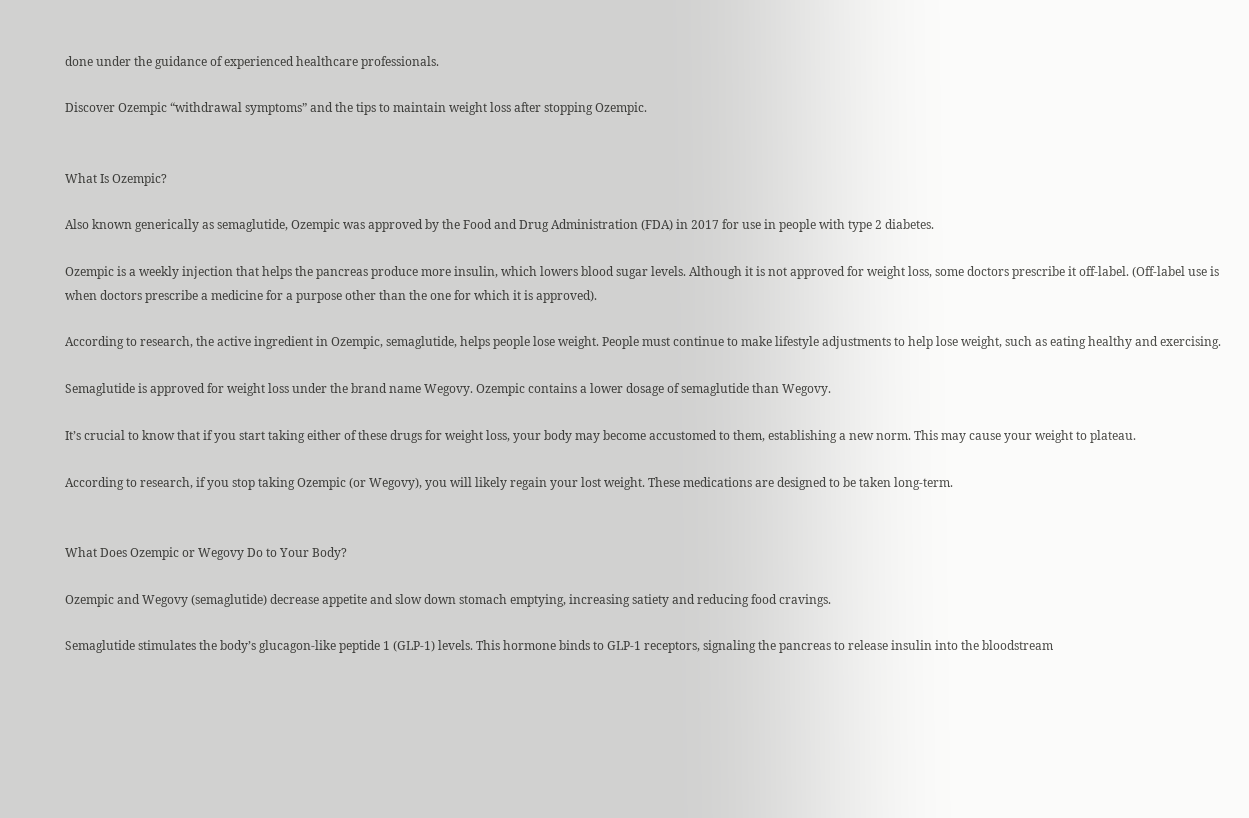done under the guidance of experienced healthcare professionals.

Discover Ozempic “withdrawal symptoms” and the tips to maintain weight loss after stopping Ozempic.


What Is Ozempic?

Also known generically as semaglutide, Ozempic was approved by the Food and Drug Administration (FDA) in 2017 for use in people with type 2 diabetes.

Ozempic is a weekly injection that helps the pancreas produce more insulin, which lowers blood sugar levels. Although it is not approved for weight loss, some doctors prescribe it off-label. (Off-label use is when doctors prescribe a medicine for a purpose other than the one for which it is approved).

According to research, the active ingredient in Ozempic, semaglutide, helps people lose weight. People must continue to make lifestyle adjustments to help lose weight, such as eating healthy and exercising.

Semaglutide is approved for weight loss under the brand name Wegovy. Ozempic contains a lower dosage of semaglutide than Wegovy.

It’s crucial to know that if you start taking either of these drugs for weight loss, your body may become accustomed to them, establishing a new norm. This may cause your weight to plateau.

According to research, if you stop taking Ozempic (or Wegovy), you will likely regain your lost weight. These medications are designed to be taken long-term.


What Does Ozempic or Wegovy Do to Your Body?

Ozempic and Wegovy (semaglutide) decrease appetite and slow down stomach emptying, increasing satiety and reducing food cravings.

Semaglutide stimulates the body’s glucagon-like peptide 1 (GLP-1) levels. This hormone binds to GLP-1 receptors, signaling the pancreas to release insulin into the bloodstream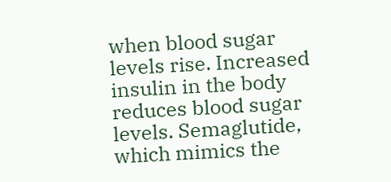when blood sugar levels rise. Increased insulin in the body reduces blood sugar levels. Semaglutide, which mimics the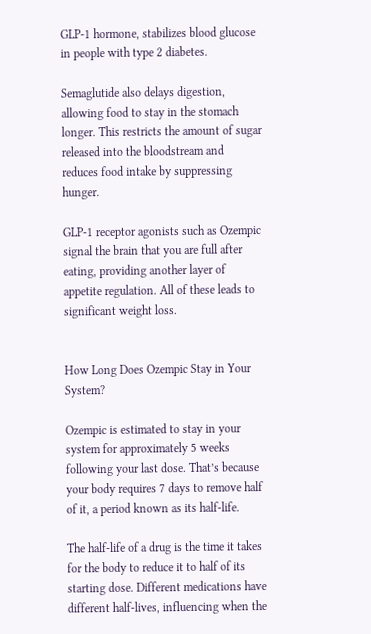GLP-1 hormone, stabilizes blood glucose in people with type 2 diabetes.

Semaglutide also delays digestion, allowing food to stay in the stomach longer. This restricts the amount of sugar released into the bloodstream and reduces food intake by suppressing hunger.

GLP-1 receptor agonists such as Ozempic signal the brain that you are full after eating, providing another layer of appetite regulation. All of these leads to significant weight loss.


How Long Does Ozempic Stay in Your System?

Ozempic is estimated to stay in your system for approximately 5 weeks following your last dose. That’s because your body requires 7 days to remove half of it, a period known as its half-life.

The half-life of a drug is the time it takes for the body to reduce it to half of its starting dose. Different medications have different half-lives, influencing when the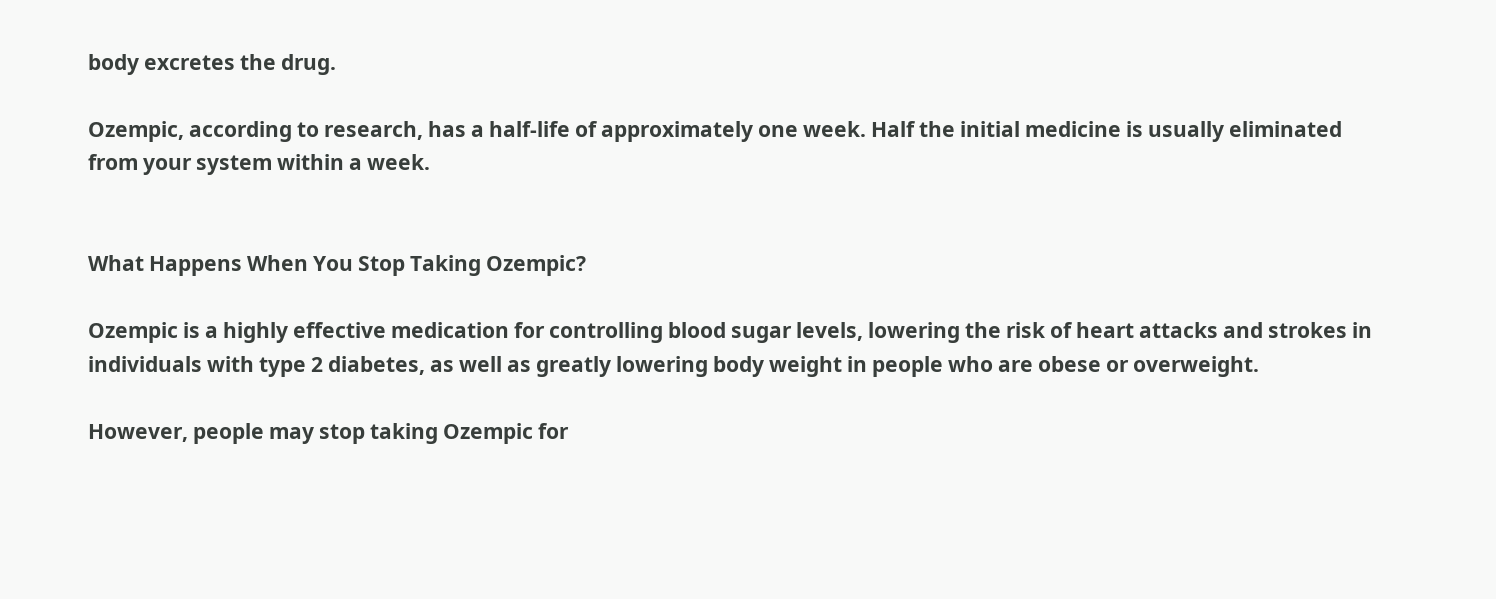body excretes the drug.

Ozempic, according to research, has a half-life of approximately one week. Half the initial medicine is usually eliminated from your system within a week.


What Happens When You Stop Taking Ozempic?

Ozempic is a highly effective medication for controlling blood sugar levels, lowering the risk of heart attacks and strokes in individuals with type 2 diabetes, as well as greatly lowering body weight in people who are obese or overweight.

However, people may stop taking Ozempic for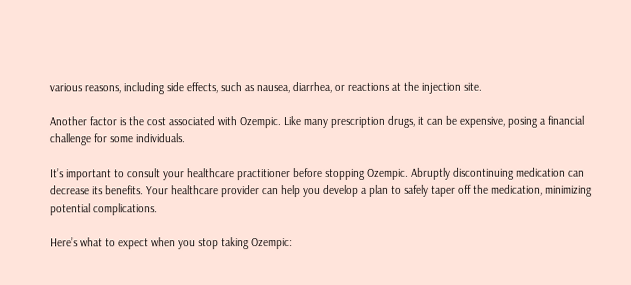various reasons, including side effects, such as nausea, diarrhea, or reactions at the injection site.

Another factor is the cost associated with Ozempic. Like many prescription drugs, it can be expensive, posing a financial challenge for some individuals.

It’s important to consult your healthcare practitioner before stopping Ozempic. Abruptly discontinuing medication can decrease its benefits. Your healthcare provider can help you develop a plan to safely taper off the medication, minimizing potential complications.

Here’s what to expect when you stop taking Ozempic: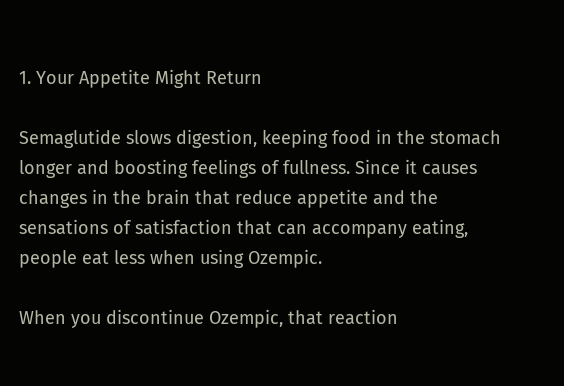1. Your Appetite Might Return

Semaglutide slows digestion, keeping food in the stomach longer and boosting feelings of fullness. Since it causes changes in the brain that reduce appetite and the sensations of satisfaction that can accompany eating, people eat less when using Ozempic.

When you discontinue Ozempic, that reaction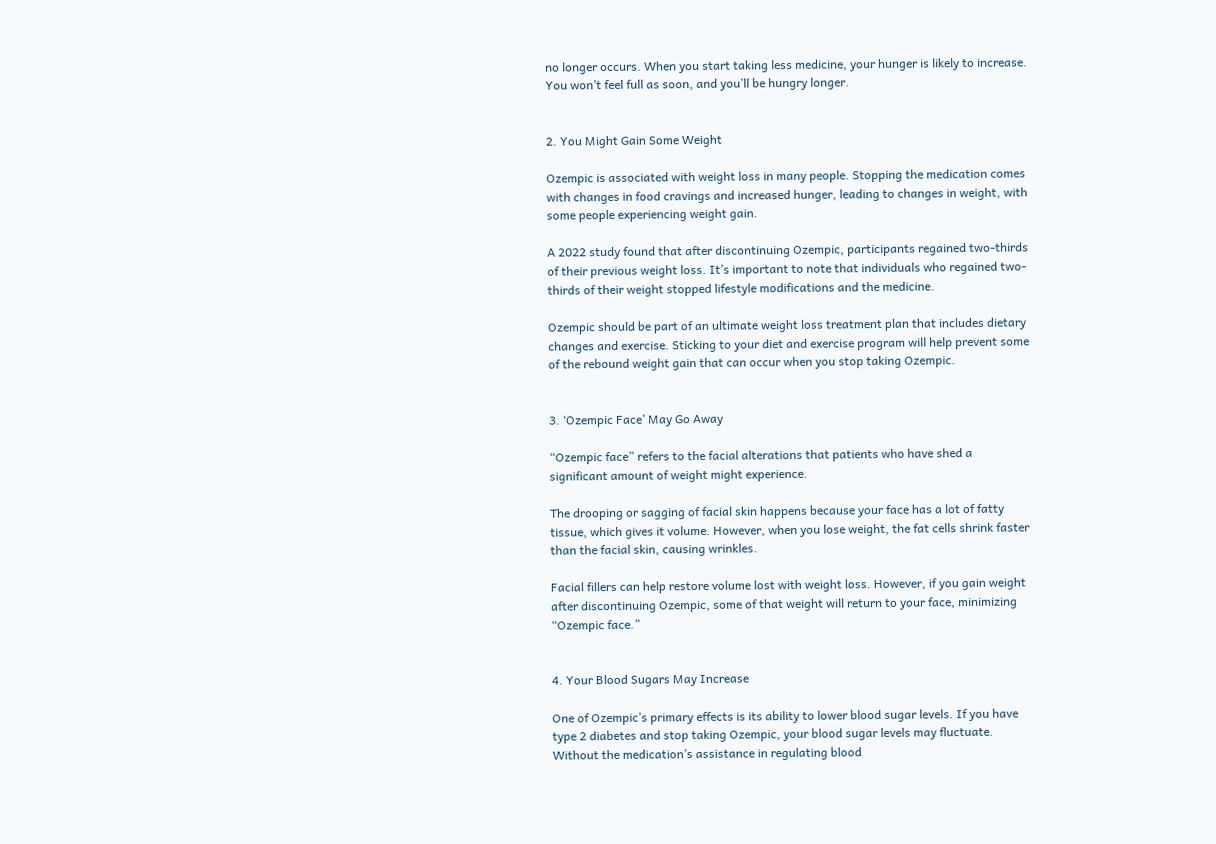no longer occurs. When you start taking less medicine, your hunger is likely to increase. You won’t feel full as soon, and you’ll be hungry longer.


2. You Might Gain Some Weight

Ozempic is associated with weight loss in many people. Stopping the medication comes with changes in food cravings and increased hunger, leading to changes in weight, with some people experiencing weight gain.

A 2022 study found that after discontinuing Ozempic, participants regained two-thirds of their previous weight loss. It’s important to note that individuals who regained two-thirds of their weight stopped lifestyle modifications and the medicine.

Ozempic should be part of an ultimate weight loss treatment plan that includes dietary changes and exercise. Sticking to your diet and exercise program will help prevent some of the rebound weight gain that can occur when you stop taking Ozempic.


3. ‘Ozempic Face’ May Go Away

“Ozempic face” refers to the facial alterations that patients who have shed a significant amount of weight might experience.

The drooping or sagging of facial skin happens because your face has a lot of fatty tissue, which gives it volume. However, when you lose weight, the fat cells shrink faster than the facial skin, causing wrinkles.

Facial fillers can help restore volume lost with weight loss. However, if you gain weight after discontinuing Ozempic, some of that weight will return to your face, minimizing “Ozempic face.”


4. Your Blood Sugars May Increase

One of Ozempic’s primary effects is its ability to lower blood sugar levels. If you have type 2 diabetes and stop taking Ozempic, your blood sugar levels may fluctuate. Without the medication’s assistance in regulating blood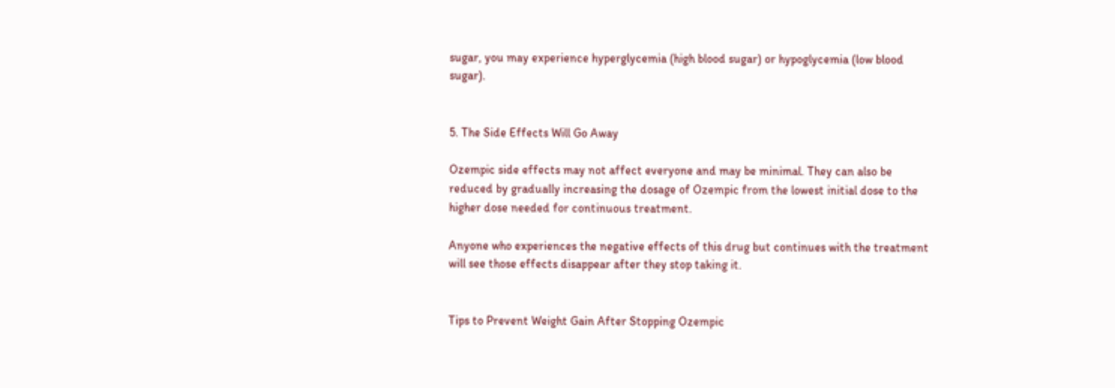sugar, you may experience hyperglycemia (high blood sugar) or hypoglycemia (low blood sugar).


5. The Side Effects Will Go Away

Ozempic side effects may not affect everyone and may be minimal. They can also be reduced by gradually increasing the dosage of Ozempic from the lowest initial dose to the higher dose needed for continuous treatment.

Anyone who experiences the negative effects of this drug but continues with the treatment will see those effects disappear after they stop taking it.


Tips to Prevent Weight Gain After Stopping Ozempic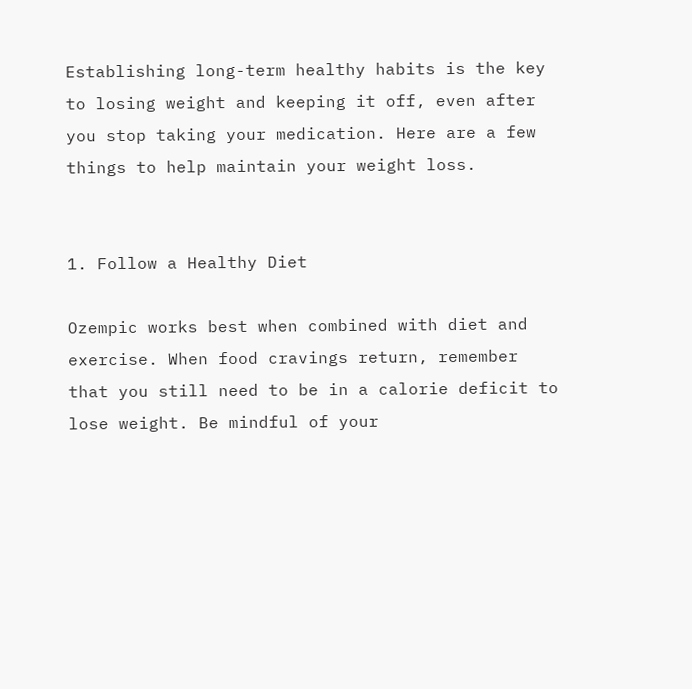Establishing long-term healthy habits is the key to losing weight and keeping it off, even after you stop taking your medication. Here are a few things to help maintain your weight loss.


1. Follow a Healthy Diet

Ozempic works best when combined with diet and exercise. When food cravings return, remember that you still need to be in a calorie deficit to lose weight. Be mindful of your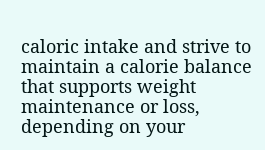caloric intake and strive to maintain a calorie balance that supports weight maintenance or loss, depending on your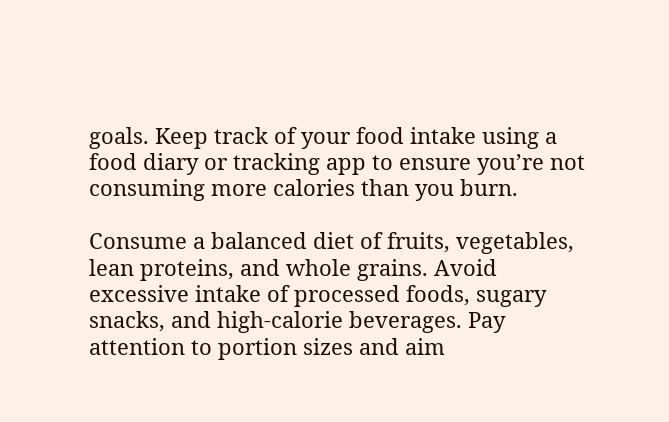goals. Keep track of your food intake using a food diary or tracking app to ensure you’re not consuming more calories than you burn.

Consume a balanced diet of fruits, vegetables, lean proteins, and whole grains. Avoid excessive intake of processed foods, sugary snacks, and high-calorie beverages. Pay attention to portion sizes and aim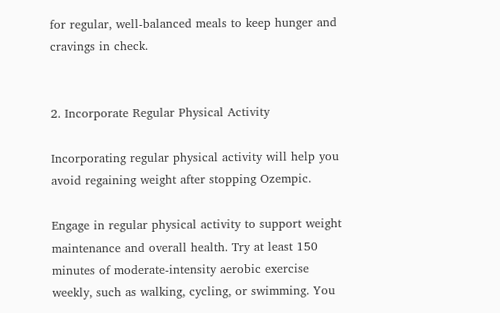for regular, well-balanced meals to keep hunger and cravings in check.


2. Incorporate Regular Physical Activity

Incorporating regular physical activity will help you avoid regaining weight after stopping Ozempic.

Engage in regular physical activity to support weight maintenance and overall health. Try at least 150 minutes of moderate-intensity aerobic exercise weekly, such as walking, cycling, or swimming. You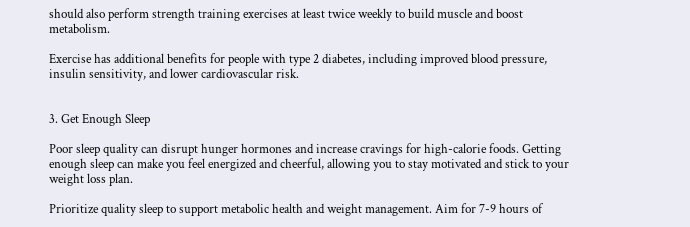should also perform strength training exercises at least twice weekly to build muscle and boost metabolism.

Exercise has additional benefits for people with type 2 diabetes, including improved blood pressure, insulin sensitivity, and lower cardiovascular risk.


3. Get Enough Sleep

Poor sleep quality can disrupt hunger hormones and increase cravings for high-calorie foods. Getting enough sleep can make you feel energized and cheerful, allowing you to stay motivated and stick to your weight loss plan.

Prioritize quality sleep to support metabolic health and weight management. Aim for 7-9 hours of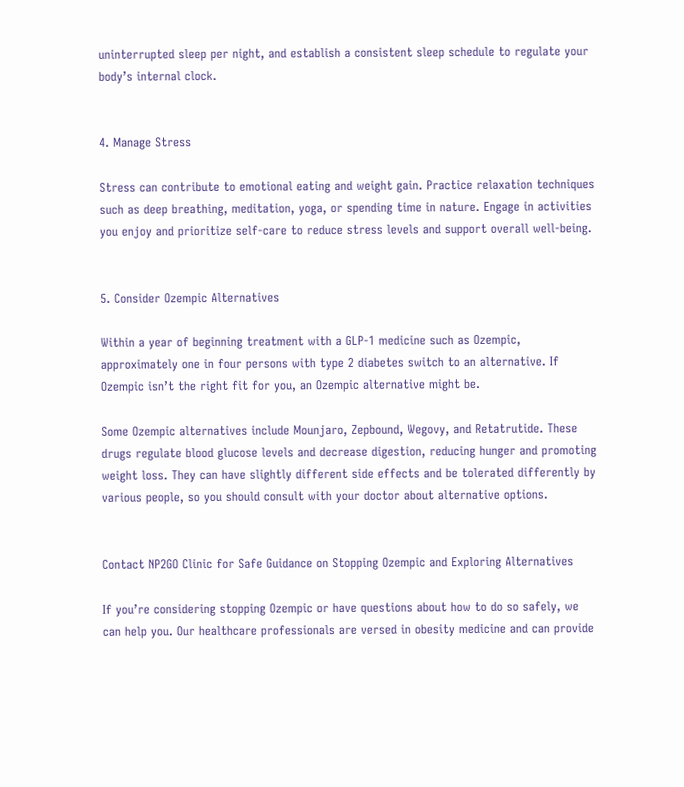uninterrupted sleep per night, and establish a consistent sleep schedule to regulate your body’s internal clock.


4. Manage Stress

Stress can contribute to emotional eating and weight gain. Practice relaxation techniques such as deep breathing, meditation, yoga, or spending time in nature. Engage in activities you enjoy and prioritize self-care to reduce stress levels and support overall well-being.


5. Consider Ozempic Alternatives

Within a year of beginning treatment with a GLP-1 medicine such as Ozempic, approximately one in four persons with type 2 diabetes switch to an alternative. If Ozempic isn’t the right fit for you, an Ozempic alternative might be.

Some Ozempic alternatives include Mounjaro, Zepbound, Wegovy, and Retatrutide. These drugs regulate blood glucose levels and decrease digestion, reducing hunger and promoting weight loss. They can have slightly different side effects and be tolerated differently by various people, so you should consult with your doctor about alternative options.


Contact NP2GO Clinic for Safe Guidance on Stopping Ozempic and Exploring Alternatives

If you’re considering stopping Ozempic or have questions about how to do so safely, we can help you. Our healthcare professionals are versed in obesity medicine and can provide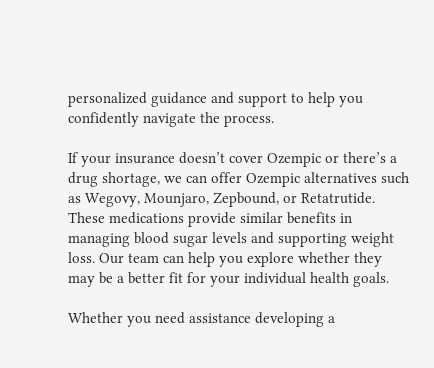personalized guidance and support to help you confidently navigate the process.

If your insurance doesn’t cover Ozempic or there’s a drug shortage, we can offer Ozempic alternatives such as Wegovy, Mounjaro, Zepbound, or Retatrutide. These medications provide similar benefits in managing blood sugar levels and supporting weight loss. Our team can help you explore whether they may be a better fit for your individual health goals.

Whether you need assistance developing a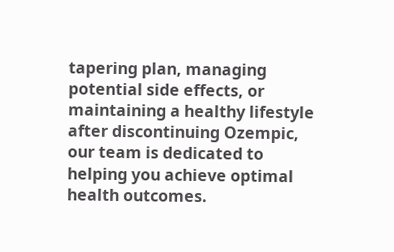tapering plan, managing potential side effects, or maintaining a healthy lifestyle after discontinuing Ozempic, our team is dedicated to helping you achieve optimal health outcomes.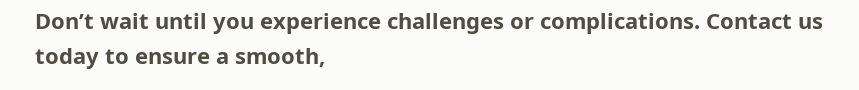Don’t wait until you experience challenges or complications. Contact us today to ensure a smooth,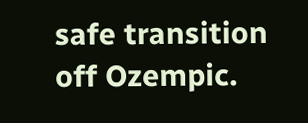safe transition off Ozempic.